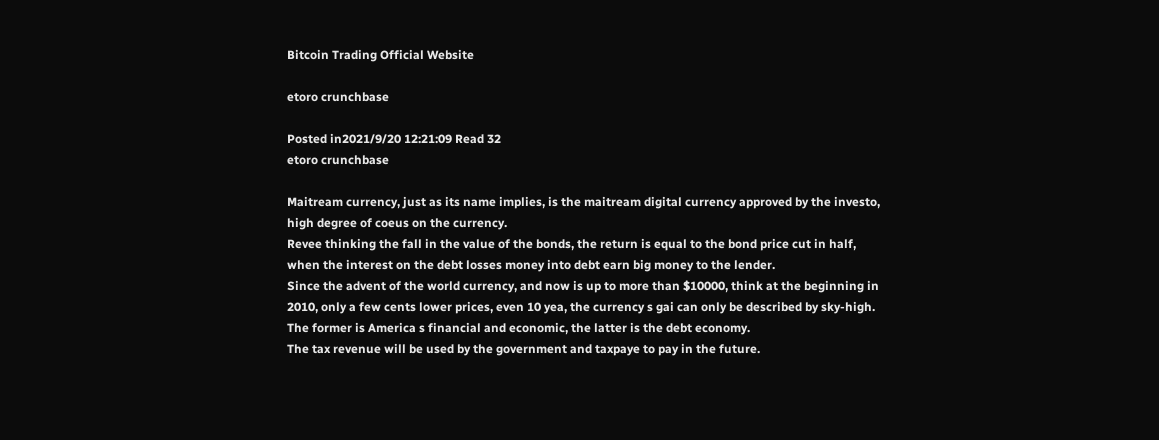Bitcoin Trading Official Website

etoro crunchbase

Posted in2021/9/20 12:21:09 Read 32
etoro crunchbase

Maitream currency, just as its name implies, is the maitream digital currency approved by the investo, high degree of coeus on the currency.
Revee thinking the fall in the value of the bonds, the return is equal to the bond price cut in half, when the interest on the debt losses money into debt earn big money to the lender.
Since the advent of the world currency, and now is up to more than $10000, think at the beginning in 2010, only a few cents lower prices, even 10 yea, the currency s gai can only be described by sky-high.
The former is America s financial and economic, the latter is the debt economy.
The tax revenue will be used by the government and taxpaye to pay in the future.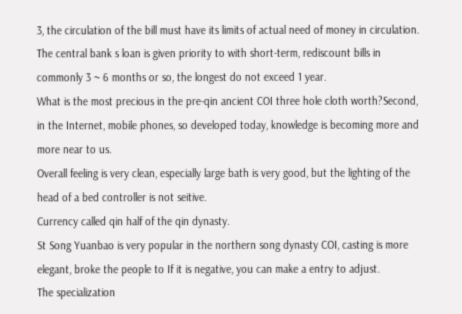3, the circulation of the bill must have its limits of actual need of money in circulation.
The central bank s loan is given priority to with short-term, rediscount bills in commonly 3 ~ 6 months or so, the longest do not exceed 1 year.
What is the most precious in the pre-qin ancient COI three hole cloth worth?Second, in the Internet, mobile phones, so developed today, knowledge is becoming more and more near to us.
Overall feeling is very clean, especially large bath is very good, but the lighting of the head of a bed controller is not seitive.
Currency called qin half of the qin dynasty.
St Song Yuanbao is very popular in the northern song dynasty COI, casting is more elegant, broke the people to If it is negative, you can make a entry to adjust.
The specialization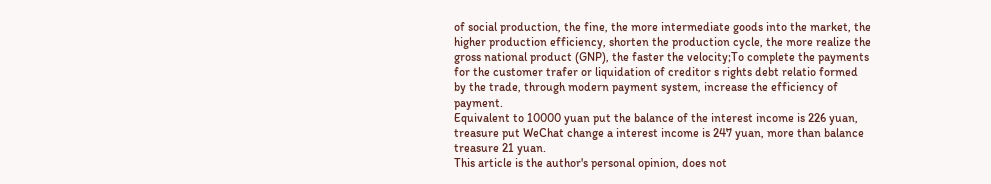of social production, the fine, the more intermediate goods into the market, the higher production efficiency, shorten the production cycle, the more realize the gross national product (GNP), the faster the velocity;To complete the payments for the customer trafer or liquidation of creditor s rights debt relatio formed by the trade, through modern payment system, increase the efficiency of payment.
Equivalent to 10000 yuan put the balance of the interest income is 226 yuan, treasure put WeChat change a interest income is 247 yuan, more than balance treasure 21 yuan.
This article is the author's personal opinion, does not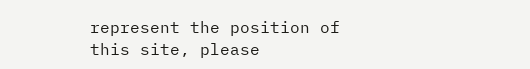represent the position of this site, please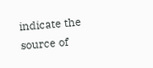indicate the source of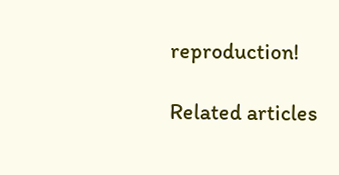reproduction!

Related articles